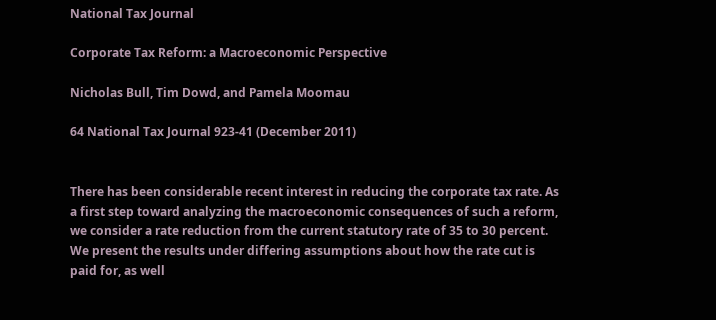National Tax Journal

Corporate Tax Reform: a Macroeconomic Perspective

Nicholas Bull, Tim Dowd, and Pamela Moomau

64 National Tax Journal 923-41 (December 2011)


There has been considerable recent interest in reducing the corporate tax rate. As a first step toward analyzing the macroeconomic consequences of such a reform, we consider a rate reduction from the current statutory rate of 35 to 30 percent. We present the results under differing assumptions about how the rate cut is paid for, as well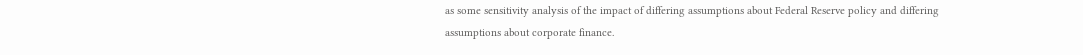as some sensitivity analysis of the impact of differing assumptions about Federal Reserve policy and differing assumptions about corporate finance.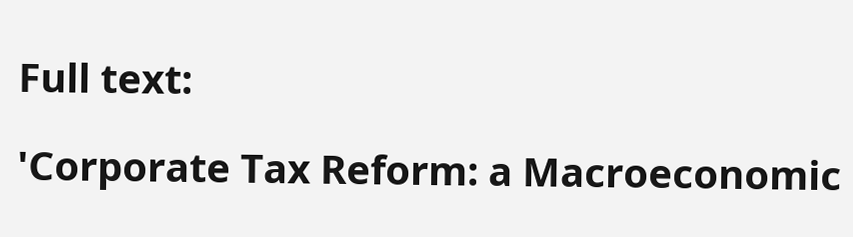Full text:

'Corporate Tax Reform: a Macroeconomic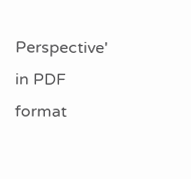Perspective' in PDF format